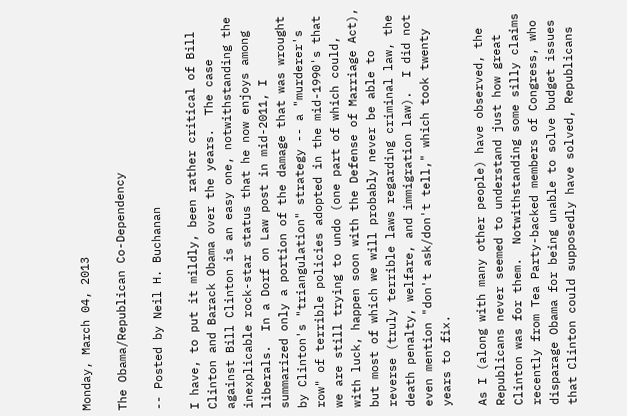Monday, March 04, 2013

The Obama/Republican Co-Dependency

-- Posted by Neil H. Buchanan

I have, to put it mildly, been rather critical of Bill Clinton and Barack Obama over the years.  The case against Bill Clinton is an easy one, notwithstanding the inexplicable rock-star status that he now enjoys among liberals.  In a Dorf on Law post in mid-2011, I summarized only a portion of the damage that was wrought by Clinton's "triangulation" strategy -- a "murderer's row" of terrible policies adopted in the mid-1990's that we are still trying to undo (one part of which could, with luck, happen soon with the Defense of Marriage Act), but most of which we will probably never be able to reverse (truly terrible laws regarding criminal law, the death penalty, welfare, and immigration law).  I did not even mention "don't ask/don't tell," which took twenty years to fix.

As I (along with many other people) have observed, the Republicans never seemed to understand just how great Clinton was for them.  Notwithstanding some silly claims recently from Tea Party-backed members of Congress, who disparage Obama for being unable to solve budget issues that Clinton could supposedly have solved, Republicans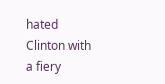hated Clinton with a fiery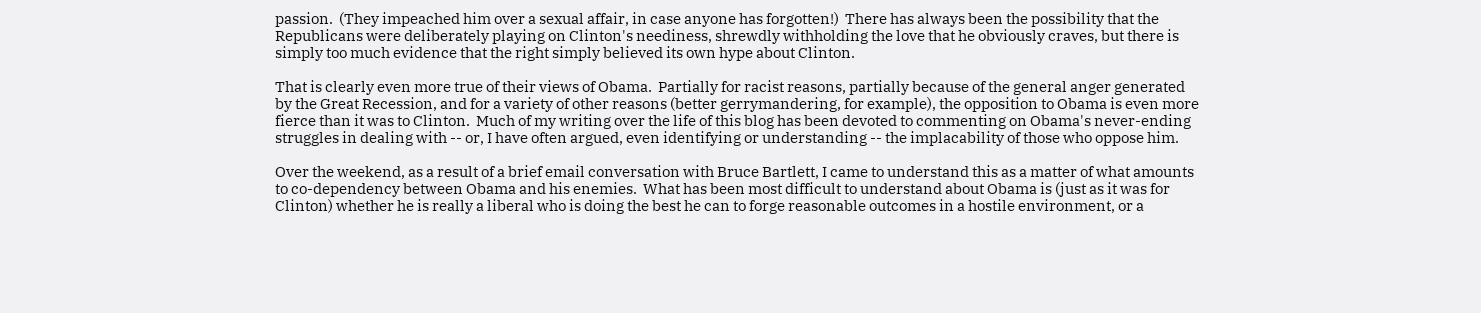passion.  (They impeached him over a sexual affair, in case anyone has forgotten!)  There has always been the possibility that the Republicans were deliberately playing on Clinton's neediness, shrewdly withholding the love that he obviously craves, but there is simply too much evidence that the right simply believed its own hype about Clinton.

That is clearly even more true of their views of Obama.  Partially for racist reasons, partially because of the general anger generated by the Great Recession, and for a variety of other reasons (better gerrymandering, for example), the opposition to Obama is even more fierce than it was to Clinton.  Much of my writing over the life of this blog has been devoted to commenting on Obama's never-ending struggles in dealing with -- or, I have often argued, even identifying or understanding -- the implacability of those who oppose him.

Over the weekend, as a result of a brief email conversation with Bruce Bartlett, I came to understand this as a matter of what amounts to co-dependency between Obama and his enemies.  What has been most difficult to understand about Obama is (just as it was for Clinton) whether he is really a liberal who is doing the best he can to forge reasonable outcomes in a hostile environment, or a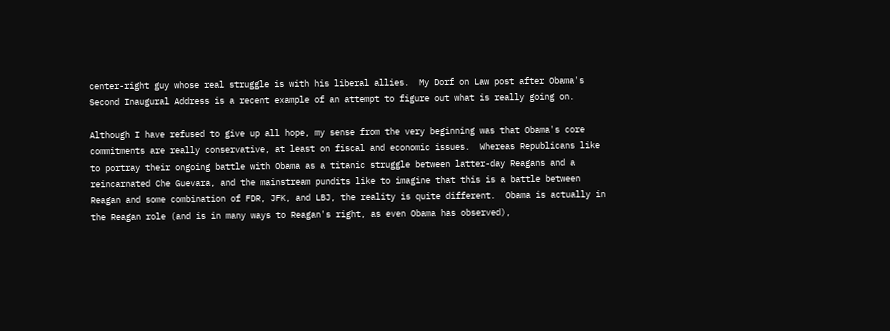center-right guy whose real struggle is with his liberal allies.  My Dorf on Law post after Obama's Second Inaugural Address is a recent example of an attempt to figure out what is really going on.

Although I have refused to give up all hope, my sense from the very beginning was that Obama's core commitments are really conservative, at least on fiscal and economic issues.  Whereas Republicans like to portray their ongoing battle with Obama as a titanic struggle between latter-day Reagans and a reincarnated Che Guevara, and the mainstream pundits like to imagine that this is a battle between Reagan and some combination of FDR, JFK, and LBJ, the reality is quite different.  Obama is actually in the Reagan role (and is in many ways to Reagan's right, as even Obama has observed),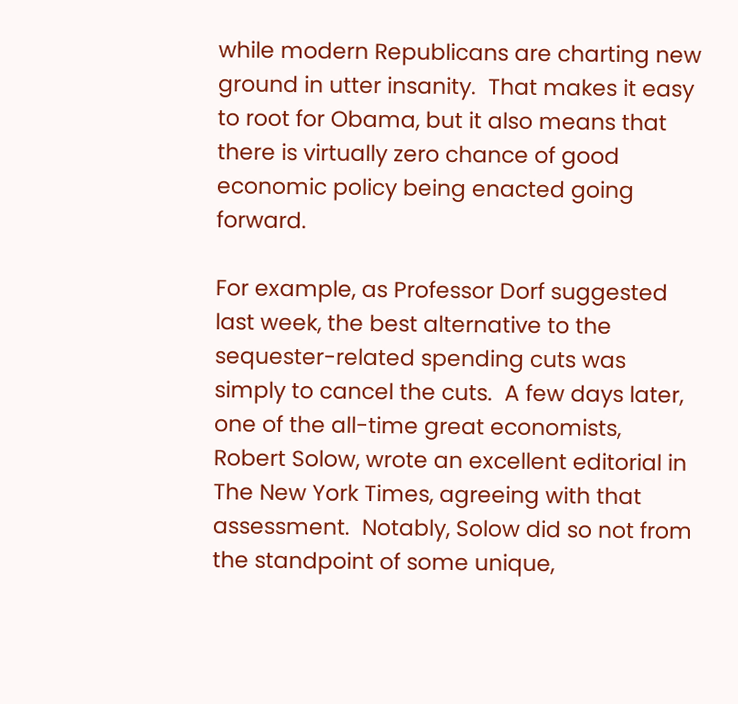while modern Republicans are charting new ground in utter insanity.  That makes it easy to root for Obama, but it also means that there is virtually zero chance of good economic policy being enacted going forward.

For example, as Professor Dorf suggested last week, the best alternative to the sequester-related spending cuts was simply to cancel the cuts.  A few days later, one of the all-time great economists, Robert Solow, wrote an excellent editorial in The New York Times, agreeing with that assessment.  Notably, Solow did so not from the standpoint of some unique,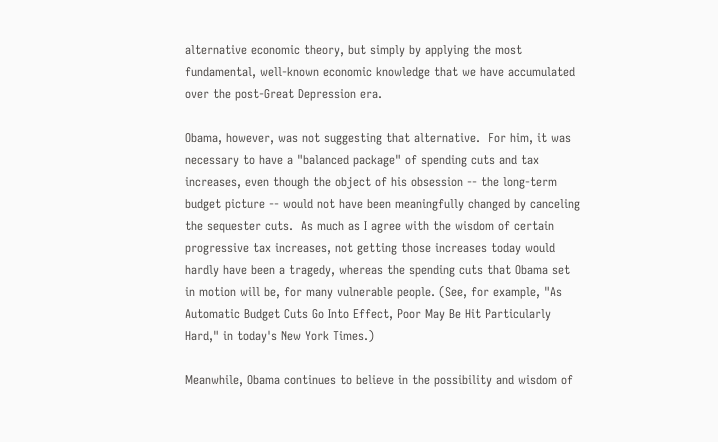alternative economic theory, but simply by applying the most fundamental, well-known economic knowledge that we have accumulated over the post-Great Depression era.

Obama, however, was not suggesting that alternative.  For him, it was necessary to have a "balanced package" of spending cuts and tax increases, even though the object of his obsession -- the long-term budget picture -- would not have been meaningfully changed by canceling the sequester cuts.  As much as I agree with the wisdom of certain progressive tax increases, not getting those increases today would hardly have been a tragedy, whereas the spending cuts that Obama set in motion will be, for many vulnerable people. (See, for example, "As Automatic Budget Cuts Go Into Effect, Poor May Be Hit Particularly Hard," in today's New York Times.)

Meanwhile, Obama continues to believe in the possibility and wisdom of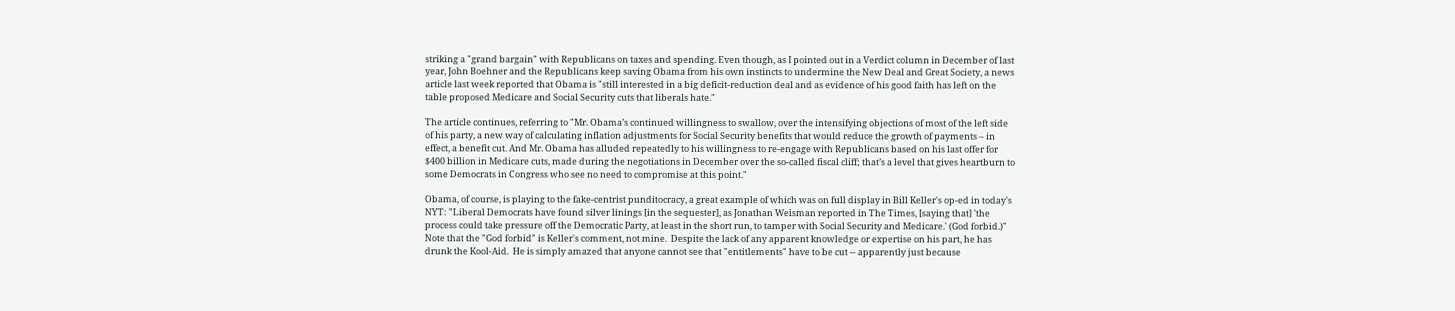striking a "grand bargain" with Republicans on taxes and spending. Even though, as I pointed out in a Verdict column in December of last year, John Boehner and the Republicans keep saving Obama from his own instincts to undermine the New Deal and Great Society, a news article last week reported that Obama is "still interested in a big deficit-reduction deal and as evidence of his good faith has left on the table proposed Medicare and Social Security cuts that liberals hate."

The article continues, referring to "Mr. Obama’s continued willingness to swallow, over the intensifying objections of most of the left side of his party, a new way of calculating inflation adjustments for Social Security benefits that would reduce the growth of payments – in effect, a benefit cut. And Mr. Obama has alluded repeatedly to his willingness to re-engage with Republicans based on his last offer for $400 billion in Medicare cuts, made during the negotiations in December over the so-called fiscal cliff; that’s a level that gives heartburn to some Democrats in Congress who see no need to compromise at this point."

Obama, of course, is playing to the fake-centrist punditocracy, a great example of which was on full display in Bill Keller's op-ed in today's NYT: "Liberal Democrats have found silver linings [in the sequester], as Jonathan Weisman reported in The Times, [saying that] 'the process could take pressure off the Democratic Party, at least in the short run, to tamper with Social Security and Medicare.' (God forbid.)"  Note that the "God forbid" is Keller's comment, not mine.  Despite the lack of any apparent knowledge or expertise on his part, he has drunk the Kool-Aid.  He is simply amazed that anyone cannot see that "entitlements" have to be cut -- apparently just because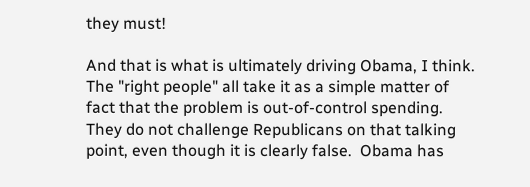they must!

And that is what is ultimately driving Obama, I think.  The "right people" all take it as a simple matter of fact that the problem is out-of-control spending.  They do not challenge Republicans on that talking point, even though it is clearly false.  Obama has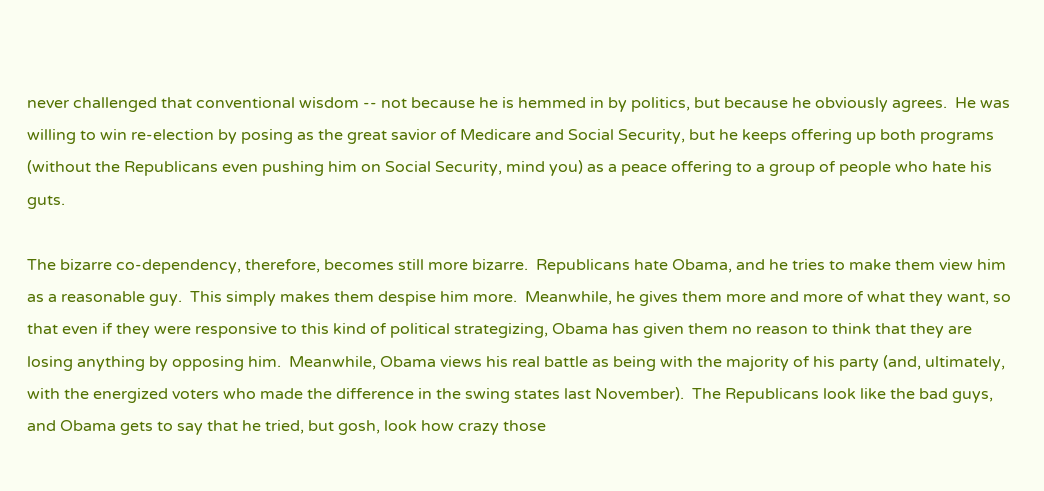never challenged that conventional wisdom -- not because he is hemmed in by politics, but because he obviously agrees.  He was willing to win re-election by posing as the great savior of Medicare and Social Security, but he keeps offering up both programs (without the Republicans even pushing him on Social Security, mind you) as a peace offering to a group of people who hate his guts.

The bizarre co-dependency, therefore, becomes still more bizarre.  Republicans hate Obama, and he tries to make them view him as a reasonable guy.  This simply makes them despise him more.  Meanwhile, he gives them more and more of what they want, so that even if they were responsive to this kind of political strategizing, Obama has given them no reason to think that they are losing anything by opposing him.  Meanwhile, Obama views his real battle as being with the majority of his party (and, ultimately, with the energized voters who made the difference in the swing states last November).  The Republicans look like the bad guys, and Obama gets to say that he tried, but gosh, look how crazy those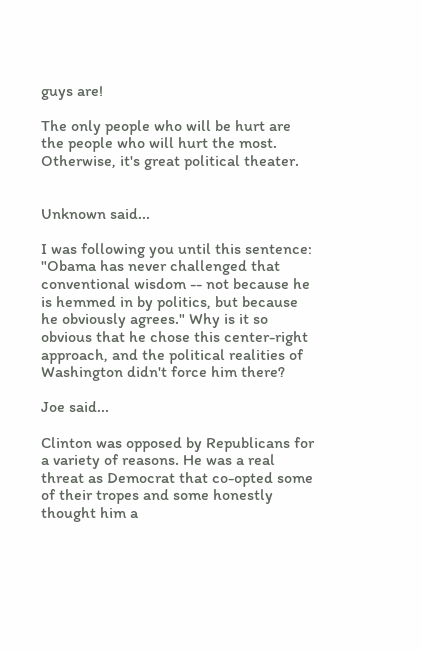guys are!

The only people who will be hurt are the people who will hurt the most.  Otherwise, it's great political theater.


Unknown said...

I was following you until this sentence: "Obama has never challenged that conventional wisdom -- not because he is hemmed in by politics, but because he obviously agrees." Why is it so obvious that he chose this center-right approach, and the political realities of Washington didn't force him there?

Joe said...

Clinton was opposed by Republicans for a variety of reasons. He was a real threat as Democrat that co-opted some of their tropes and some honestly thought him a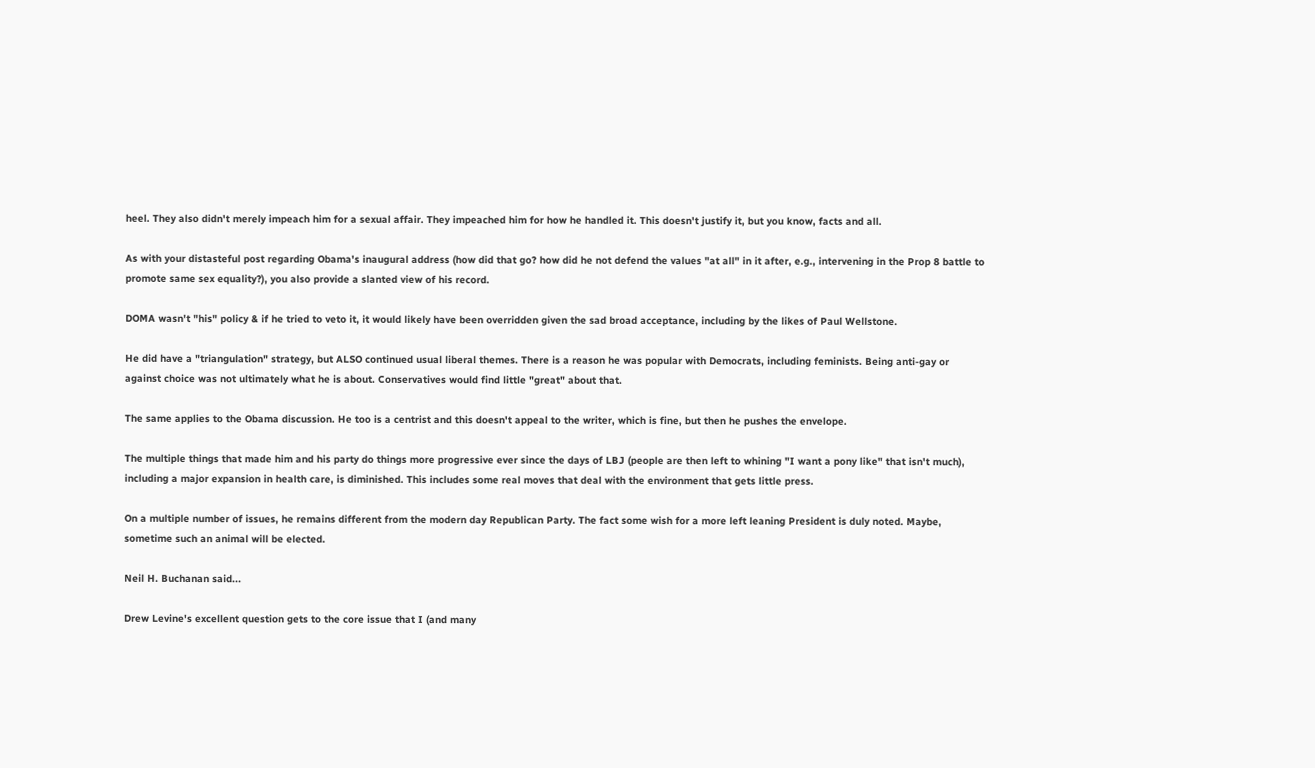heel. They also didn't merely impeach him for a sexual affair. They impeached him for how he handled it. This doesn't justify it, but you know, facts and all.

As with your distasteful post regarding Obama's inaugural address (how did that go? how did he not defend the values "at all" in it after, e.g., intervening in the Prop 8 battle to promote same sex equality?), you also provide a slanted view of his record.

DOMA wasn't "his" policy & if he tried to veto it, it would likely have been overridden given the sad broad acceptance, including by the likes of Paul Wellstone.

He did have a "triangulation" strategy, but ALSO continued usual liberal themes. There is a reason he was popular with Democrats, including feminists. Being anti-gay or against choice was not ultimately what he is about. Conservatives would find little "great" about that.

The same applies to the Obama discussion. He too is a centrist and this doesn't appeal to the writer, which is fine, but then he pushes the envelope.

The multiple things that made him and his party do things more progressive ever since the days of LBJ (people are then left to whining "I want a pony like" that isn't much), including a major expansion in health care, is diminished. This includes some real moves that deal with the environment that gets little press.

On a multiple number of issues, he remains different from the modern day Republican Party. The fact some wish for a more left leaning President is duly noted. Maybe, sometime such an animal will be elected.

Neil H. Buchanan said...

Drew Levine's excellent question gets to the core issue that I (and many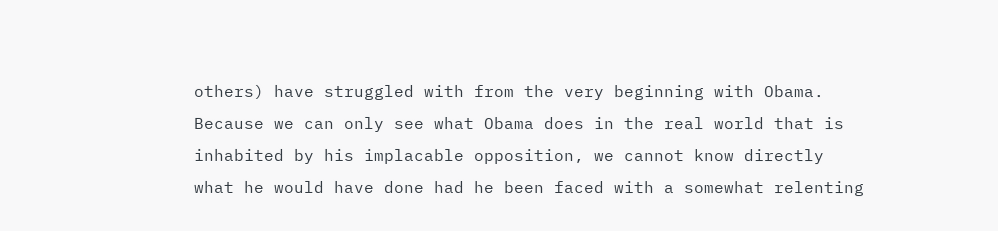others) have struggled with from the very beginning with Obama. Because we can only see what Obama does in the real world that is inhabited by his implacable opposition, we cannot know directly what he would have done had he been faced with a somewhat relenting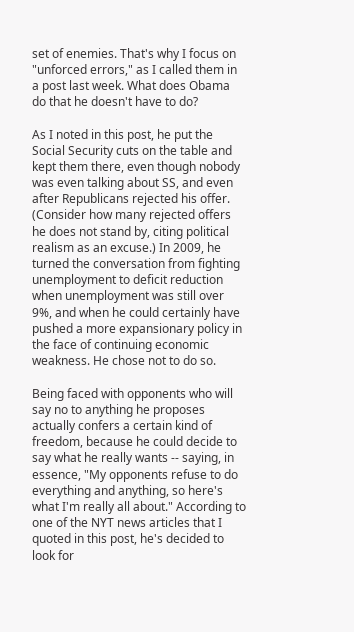set of enemies. That's why I focus on "unforced errors," as I called them in a post last week. What does Obama do that he doesn't have to do?

As I noted in this post, he put the Social Security cuts on the table and kept them there, even though nobody was even talking about SS, and even after Republicans rejected his offer. (Consider how many rejected offers he does not stand by, citing political realism as an excuse.) In 2009, he turned the conversation from fighting unemployment to deficit reduction when unemployment was still over 9%, and when he could certainly have pushed a more expansionary policy in the face of continuing economic weakness. He chose not to do so.

Being faced with opponents who will say no to anything he proposes actually confers a certain kind of freedom, because he could decide to say what he really wants -- saying, in essence, "My opponents refuse to do everything and anything, so here's what I'm really all about." According to one of the NYT news articles that I quoted in this post, he's decided to look for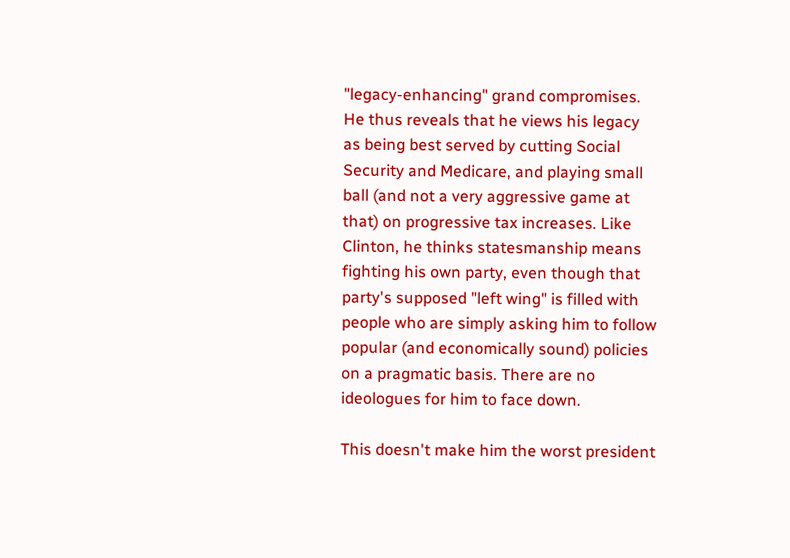"legacy-enhancing" grand compromises. He thus reveals that he views his legacy as being best served by cutting Social Security and Medicare, and playing small ball (and not a very aggressive game at that) on progressive tax increases. Like Clinton, he thinks statesmanship means fighting his own party, even though that party's supposed "left wing" is filled with people who are simply asking him to follow popular (and economically sound) policies on a pragmatic basis. There are no ideologues for him to face down.

This doesn't make him the worst president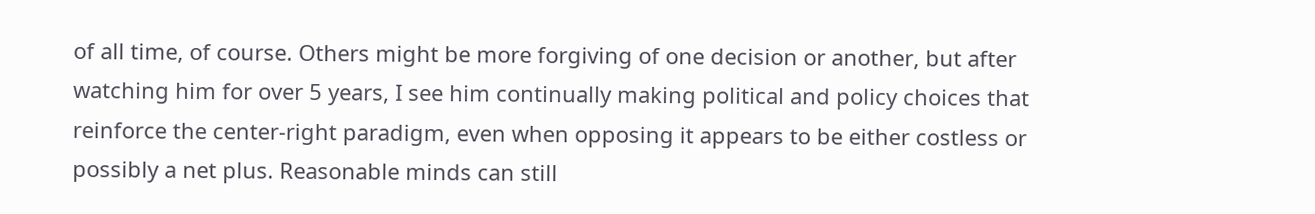of all time, of course. Others might be more forgiving of one decision or another, but after watching him for over 5 years, I see him continually making political and policy choices that reinforce the center-right paradigm, even when opposing it appears to be either costless or possibly a net plus. Reasonable minds can still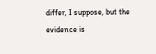differ, I suppose, but the evidence is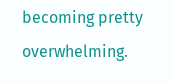becoming pretty overwhelming.